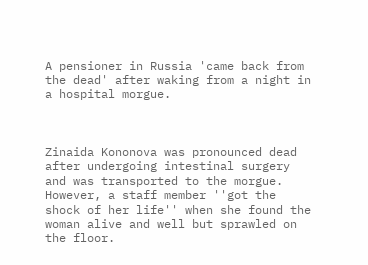A pensioner in Russia 'came back from the dead' after waking from a night in a hospital morgue.



Zinaida Kononova was pronounced dead after undergoing intestinal surgery and was transported to the morgue. However, a staff member ''got the shock of her life'' when she found the woman alive and well but sprawled on the floor.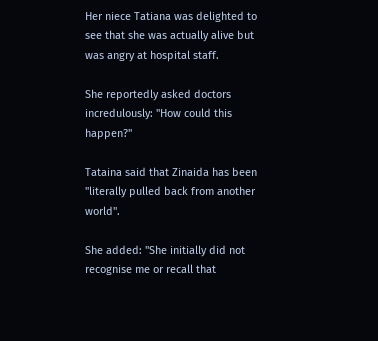Her niece Tatiana was delighted to see that she was actually alive but was angry at hospital staff.

She reportedly asked doctors incredulously: ''How could this happen?''

Tataina said that Zinaida has been ''literally pulled back from another world''.

She added: ''She initially did not recognise me or recall that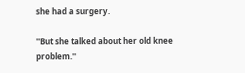she had a surgery.

''But she talked about her old knee problem.''